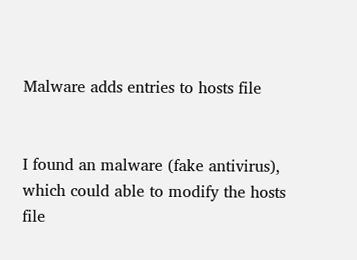Malware adds entries to hosts file


I found an malware (fake antivirus), which could able to modify the hosts file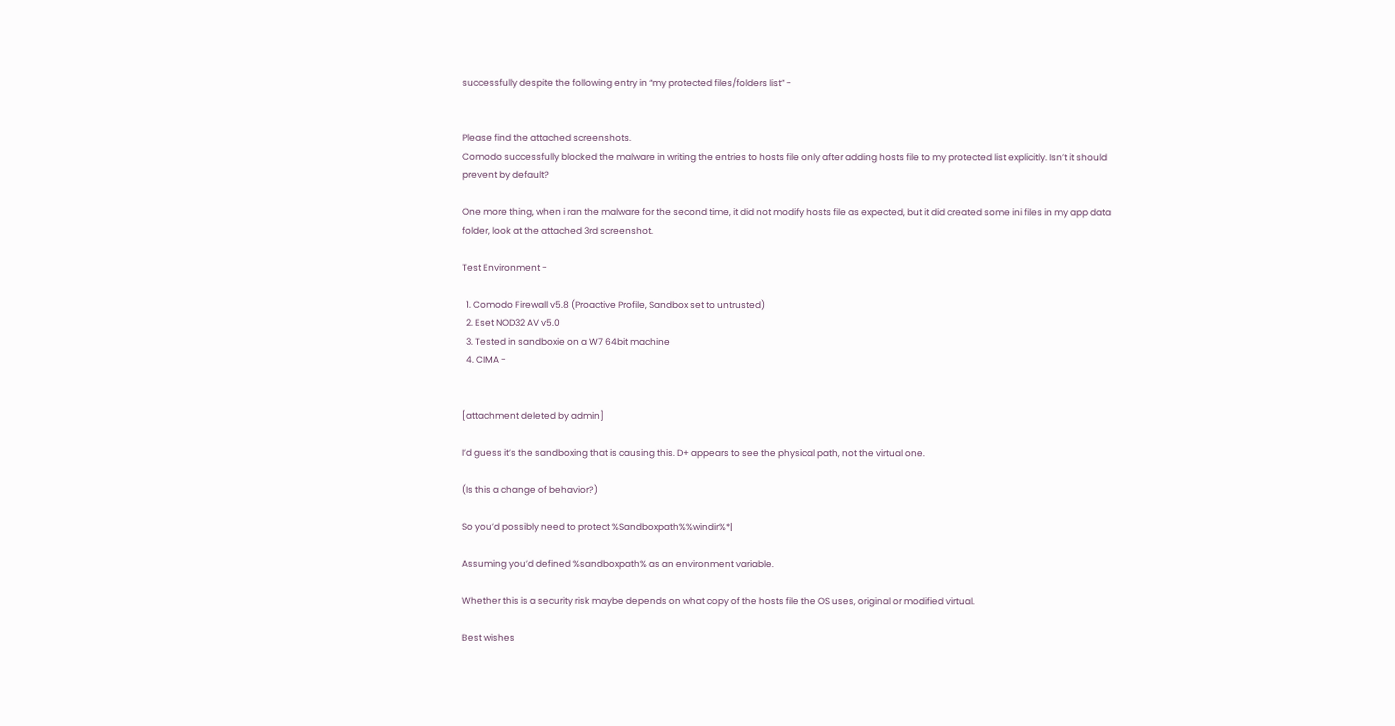successfully despite the following entry in “my protected files/folders list” -


Please find the attached screenshots.
Comodo successfully blocked the malware in writing the entries to hosts file only after adding hosts file to my protected list explicitly. Isn’t it should prevent by default?

One more thing, when i ran the malware for the second time, it did not modify hosts file as expected, but it did created some ini files in my app data folder, look at the attached 3rd screenshot.

Test Environment -

  1. Comodo Firewall v5.8 (Proactive Profile, Sandbox set to untrusted)
  2. Eset NOD32 AV v5.0
  3. Tested in sandboxie on a W7 64bit machine
  4. CIMA -


[attachment deleted by admin]

I’d guess it’s the sandboxing that is causing this. D+ appears to see the physical path, not the virtual one.

(Is this a change of behavior?)

So you’d possibly need to protect %Sandboxpath%%windir%*|

Assuming you’d defined %sandboxpath% as an environment variable.

Whether this is a security risk maybe depends on what copy of the hosts file the OS uses, original or modified virtual.

Best wishes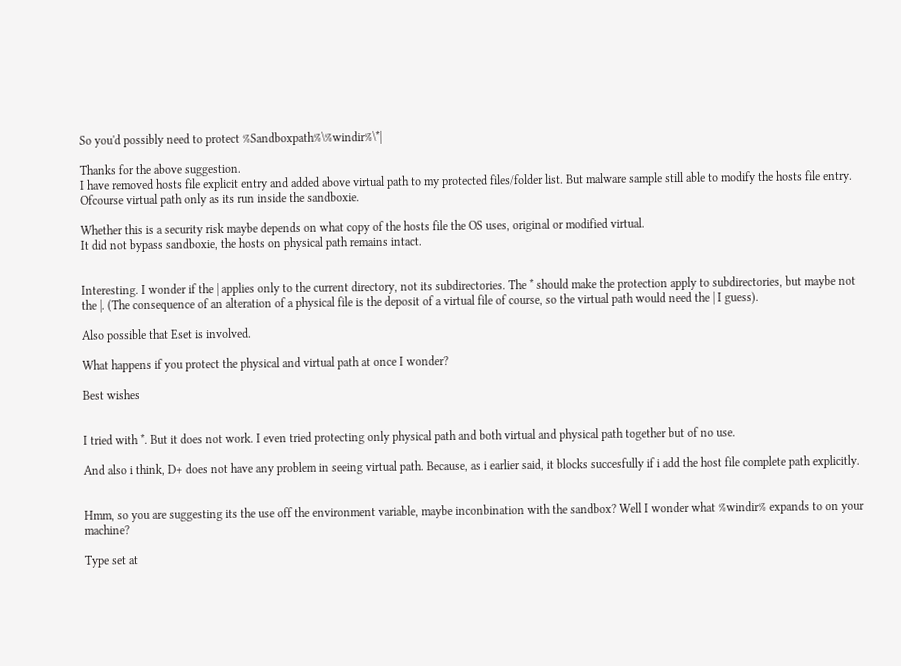So you'd possibly need to protect %Sandboxpath%\%windir%\*|

Thanks for the above suggestion.
I have removed hosts file explicit entry and added above virtual path to my protected files/folder list. But malware sample still able to modify the hosts file entry. Ofcourse virtual path only as its run inside the sandboxie.

Whether this is a security risk maybe depends on what copy of the hosts file the OS uses, original or modified virtual.
It did not bypass sandboxie, the hosts on physical path remains intact.


Interesting. I wonder if the | applies only to the current directory, not its subdirectories. The * should make the protection apply to subdirectories, but maybe not the |. (The consequence of an alteration of a physical file is the deposit of a virtual file of course, so the virtual path would need the | I guess).

Also possible that Eset is involved.

What happens if you protect the physical and virtual path at once I wonder?

Best wishes


I tried with *. But it does not work. I even tried protecting only physical path and both virtual and physical path together but of no use.

And also i think, D+ does not have any problem in seeing virtual path. Because, as i earlier said, it blocks succesfully if i add the host file complete path explicitly.


Hmm, so you are suggesting its the use off the environment variable, maybe inconbination with the sandbox? Well I wonder what %windir% expands to on your machine?

Type set at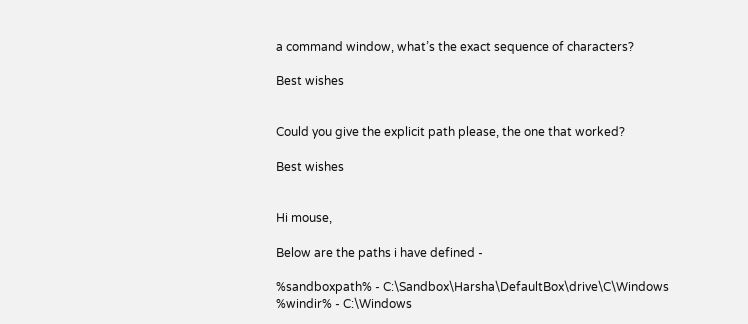a command window, what’s the exact sequence of characters?

Best wishes


Could you give the explicit path please, the one that worked?

Best wishes


Hi mouse,

Below are the paths i have defined -

%sandboxpath% - C:\Sandbox\Harsha\DefaultBox\drive\C\Windows
%windir% - C:\Windows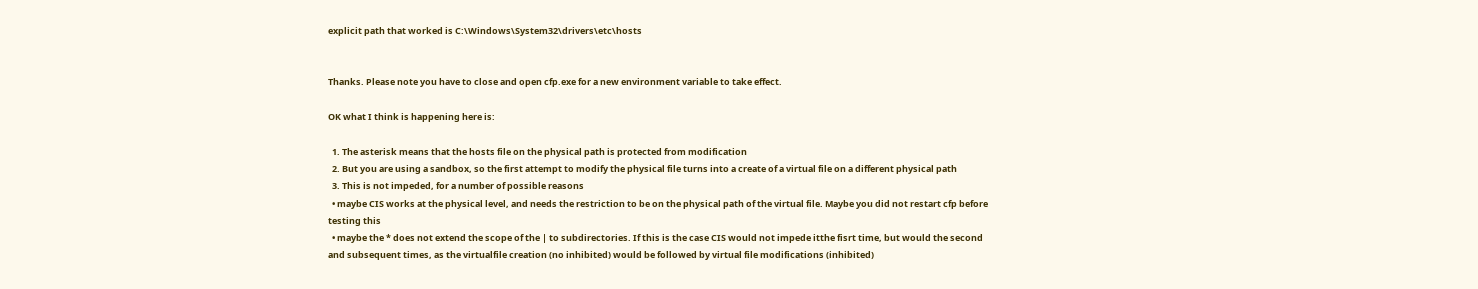explicit path that worked is C:\Windows\System32\drivers\etc\hosts


Thanks. Please note you have to close and open cfp.exe for a new environment variable to take effect.

OK what I think is happening here is:

  1. The asterisk means that the hosts file on the physical path is protected from modification
  2. But you are using a sandbox, so the first attempt to modify the physical file turns into a create of a virtual file on a different physical path
  3. This is not impeded, for a number of possible reasons
  • maybe CIS works at the physical level, and needs the restriction to be on the physical path of the virtual file. Maybe you did not restart cfp before testing this
  • maybe the * does not extend the scope of the | to subdirectories. If this is the case CIS would not impede itthe fisrt time, but would the second and subsequent times, as the virtualfile creation (no inhibited) would be followed by virtual file modifications (inhibited)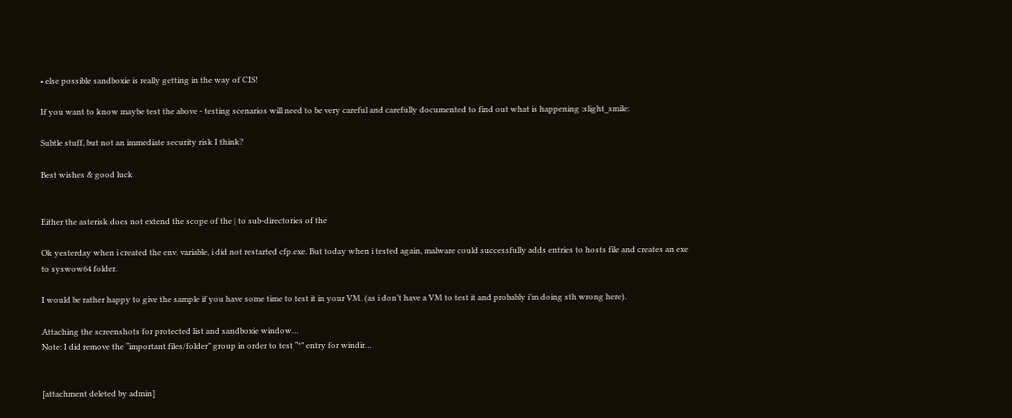• else possible sandboxie is really getting in the way of CIS!

If you want to know maybe test the above - testing scenarios will need to be very careful and carefully documented to find out what is happening :slight_smile:

Subtle stuff, but not an immediate security risk I think?

Best wishes & good luck


Either the asterisk does not extend the scope of the | to sub-directories of the

Ok yesterday when i created the env. variable, i did not restarted cfp.exe. But today when i tested again, malware could successfully adds entries to hosts file and creates an exe to syswow64 folder.

I would be rather happy to give the sample if you have some time to test it in your VM. (as i don’t have a VM to test it and probably i’m doing sth wrong here).

Attaching the screenshots for protected list and sandboxie window…
Note: I did remove the “important files/folder” group in order to test “*” entry for windir…


[attachment deleted by admin]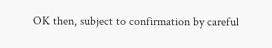OK then, subject to confirmation by careful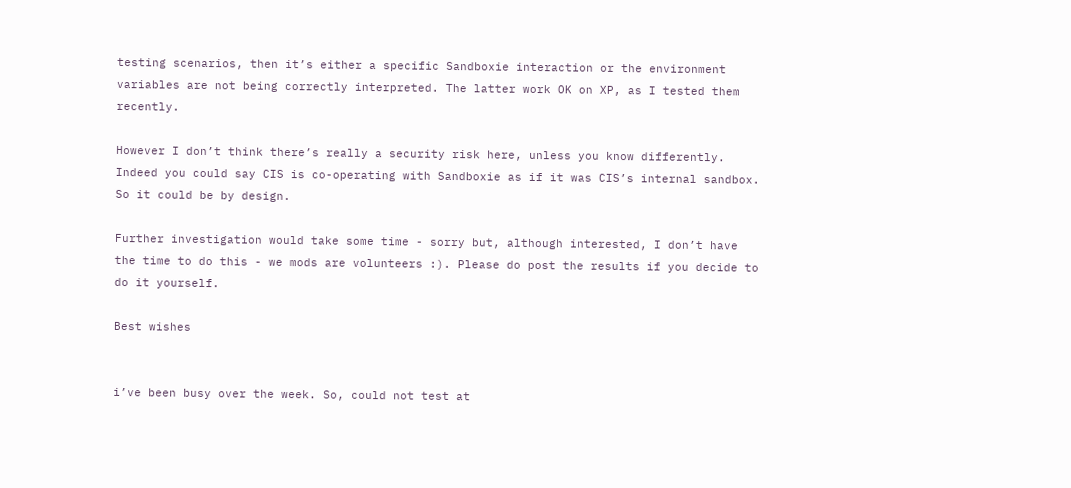testing scenarios, then it’s either a specific Sandboxie interaction or the environment variables are not being correctly interpreted. The latter work OK on XP, as I tested them recently.

However I don’t think there’s really a security risk here, unless you know differently. Indeed you could say CIS is co-operating with Sandboxie as if it was CIS’s internal sandbox. So it could be by design.

Further investigation would take some time - sorry but, although interested, I don’t have the time to do this - we mods are volunteers :). Please do post the results if you decide to do it yourself.

Best wishes


i’ve been busy over the week. So, could not test at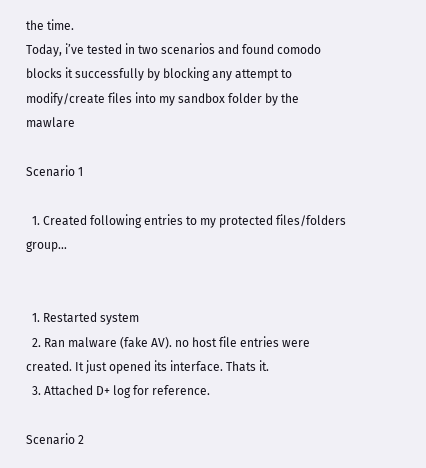the time.
Today, i’ve tested in two scenarios and found comodo blocks it successfully by blocking any attempt to modify/create files into my sandbox folder by the mawlare

Scenario 1

  1. Created following entries to my protected files/folders group…


  1. Restarted system
  2. Ran malware (fake AV). no host file entries were created. It just opened its interface. Thats it.
  3. Attached D+ log for reference.

Scenario 2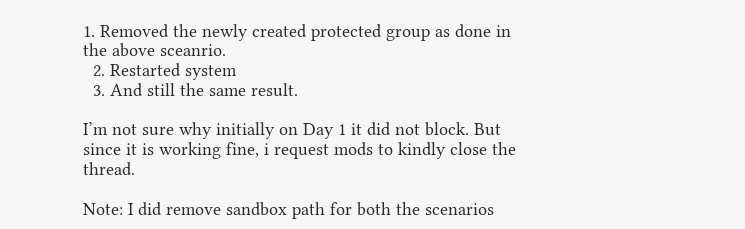1. Removed the newly created protected group as done in the above sceanrio.
  2. Restarted system
  3. And still the same result.

I’m not sure why initially on Day 1 it did not block. But since it is working fine, i request mods to kindly close the thread.

Note: I did remove sandbox path for both the scenarios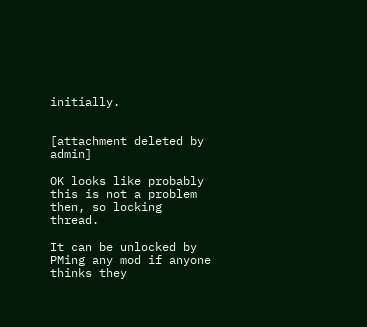initially.


[attachment deleted by admin]

OK looks like probably this is not a problem then, so locking thread.

It can be unlocked by PMing any mod if anyone thinks they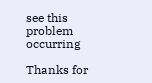see this problem occurring

Thanks for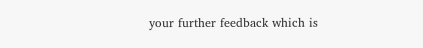your further feedback which is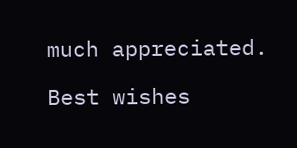much appreciated.

Best wishes